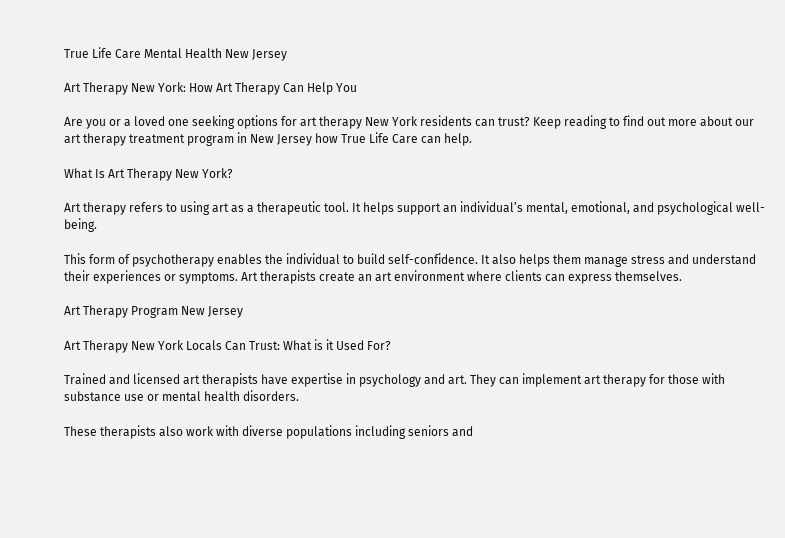True Life Care Mental Health New Jersey

Art Therapy New York: How Art Therapy Can Help You

Are you or a loved one seeking options for art therapy New York residents can trust? Keep reading to find out more about our art therapy treatment program in New Jersey how True Life Care can help.

What Is Art Therapy New York?

Art therapy refers to using art as a therapeutic tool. It helps support an individual’s mental, emotional, and psychological well-being.

This form of psychotherapy enables the individual to build self-confidence. It also helps them manage stress and understand their experiences or symptoms. Art therapists create an art environment where clients can express themselves.

Art Therapy Program New Jersey

Art Therapy New York Locals Can Trust: What is it Used For?

Trained and licensed art therapists have expertise in psychology and art. They can implement art therapy for those with substance use or mental health disorders.

These therapists also work with diverse populations including seniors and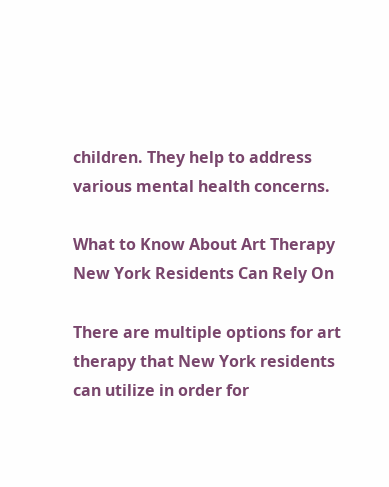children. They help to address various mental health concerns.

What to Know About Art Therapy New York Residents Can Rely On

There are multiple options for art therapy that New York residents can utilize in order for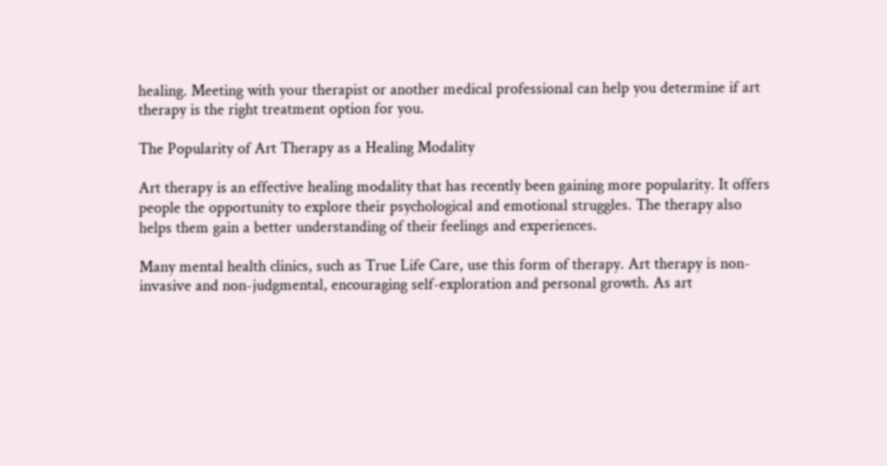healing. Meeting with your therapist or another medical professional can help you determine if art therapy is the right treatment option for you.

The Popularity of Art Therapy as a Healing Modality

Art therapy is an effective healing modality that has recently been gaining more popularity. It offers people the opportunity to explore their psychological and emotional struggles. The therapy also helps them gain a better understanding of their feelings and experiences.

Many mental health clinics, such as True Life Care, use this form of therapy. Art therapy is non-invasive and non-judgmental, encouraging self-exploration and personal growth. As art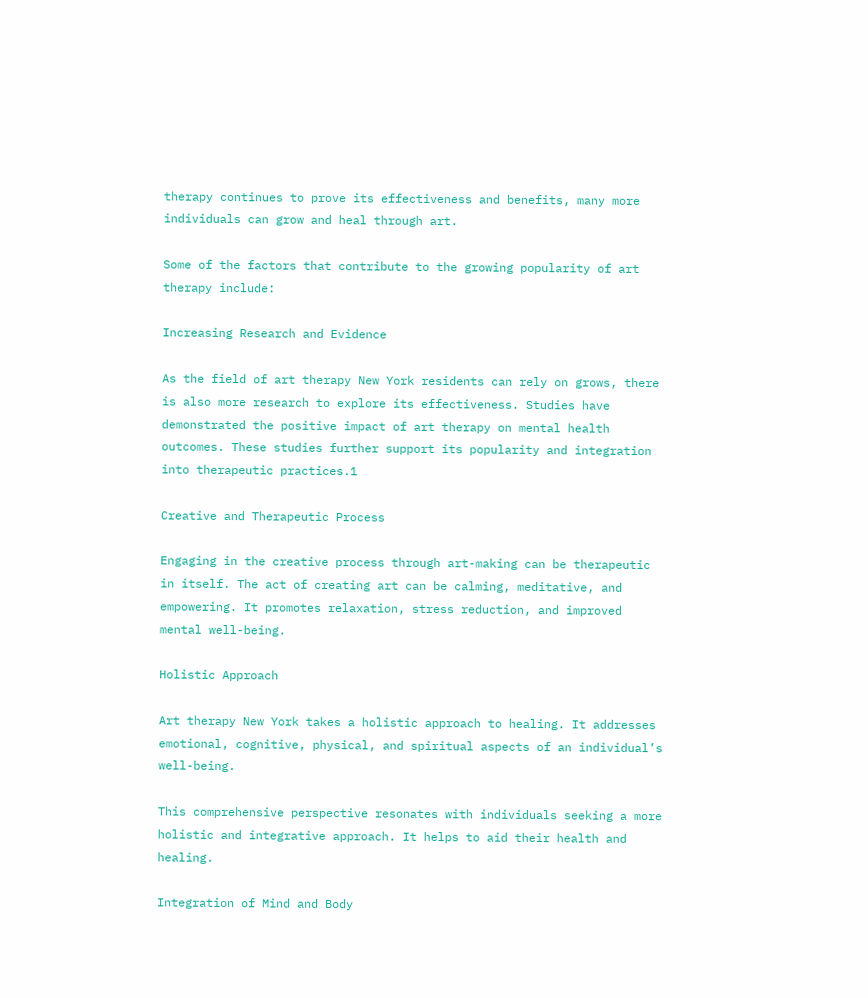therapy continues to prove its effectiveness and benefits, many more individuals can grow and heal through art.

Some of the factors that contribute to the growing popularity of art therapy include:

Increasing Research and Evidence

As the field of art therapy New York residents can rely on grows, there is also more research to explore its effectiveness. Studies have demonstrated the positive impact of art therapy on mental health outcomes. These studies further support its popularity and integration into therapeutic practices.1

Creative and Therapeutic Process

Engaging in the creative process through art-making can be therapeutic in itself. The act of creating art can be calming, meditative, and empowering. It promotes relaxation, stress reduction, and improved mental well-being.

Holistic Approach

Art therapy New York takes a holistic approach to healing. It addresses emotional, cognitive, physical, and spiritual aspects of an individual’s well-being.

This comprehensive perspective resonates with individuals seeking a more holistic and integrative approach. It helps to aid their health and healing.

Integration of Mind and Body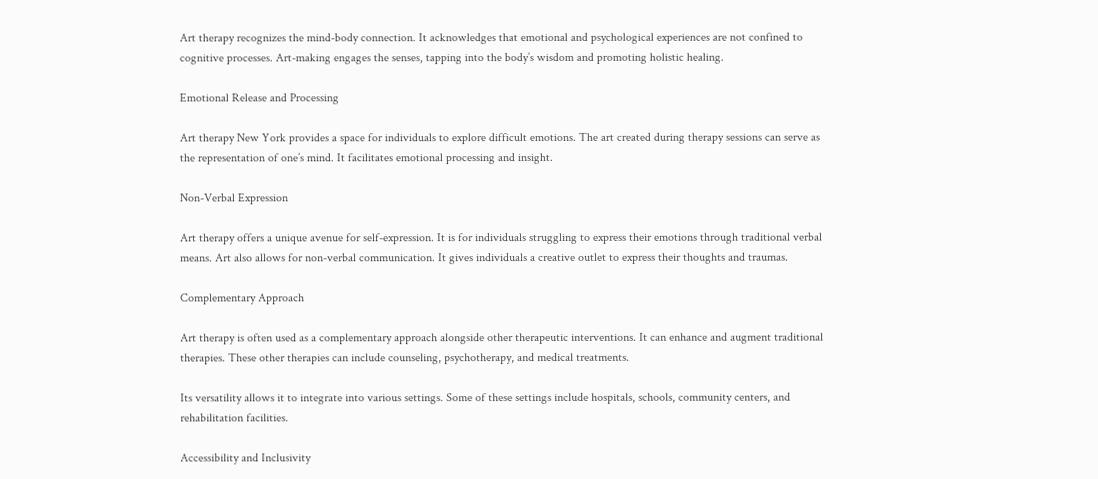Art therapy recognizes the mind-body connection. It acknowledges that emotional and psychological experiences are not confined to cognitive processes. Art-making engages the senses, tapping into the body’s wisdom and promoting holistic healing.

Emotional Release and Processing

Art therapy New York provides a space for individuals to explore difficult emotions. The art created during therapy sessions can serve as the representation of one’s mind. It facilitates emotional processing and insight.

Non-Verbal Expression

Art therapy offers a unique avenue for self-expression. It is for individuals struggling to express their emotions through traditional verbal means. Art also allows for non-verbal communication. It gives individuals a creative outlet to express their thoughts and traumas.

Complementary Approach

Art therapy is often used as a complementary approach alongside other therapeutic interventions. It can enhance and augment traditional therapies. These other therapies can include counseling, psychotherapy, and medical treatments.

Its versatility allows it to integrate into various settings. Some of these settings include hospitals, schools, community centers, and rehabilitation facilities.

Accessibility and Inclusivity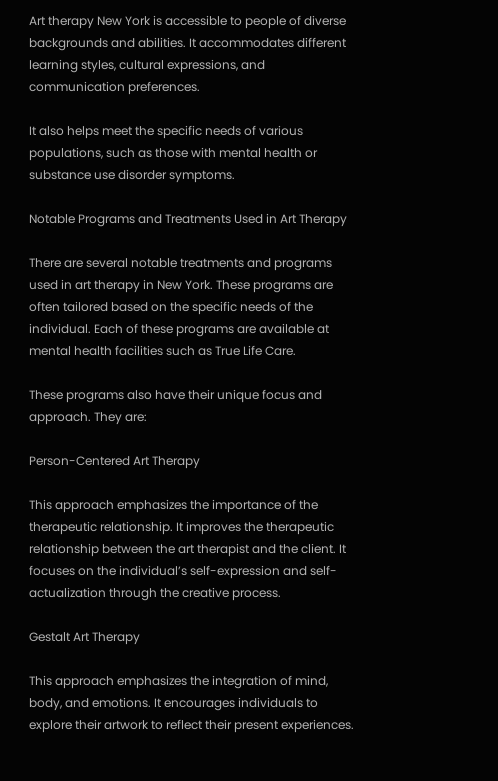Art therapy New York is accessible to people of diverse backgrounds and abilities. It accommodates different learning styles, cultural expressions, and communication preferences.

It also helps meet the specific needs of various populations, such as those with mental health or substance use disorder symptoms.

Notable Programs and Treatments Used in Art Therapy

There are several notable treatments and programs used in art therapy in New York. These programs are often tailored based on the specific needs of the individual. Each of these programs are available at mental health facilities such as True Life Care.

These programs also have their unique focus and approach. They are:

Person-Centered Art Therapy

This approach emphasizes the importance of the therapeutic relationship. It improves the therapeutic relationship between the art therapist and the client. It focuses on the individual’s self-expression and self-actualization through the creative process.

Gestalt Art Therapy

This approach emphasizes the integration of mind, body, and emotions. It encourages individuals to explore their artwork to reflect their present experiences.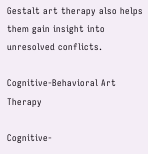Gestalt art therapy also helps them gain insight into unresolved conflicts.

Cognitive-Behavioral Art Therapy

Cognitive-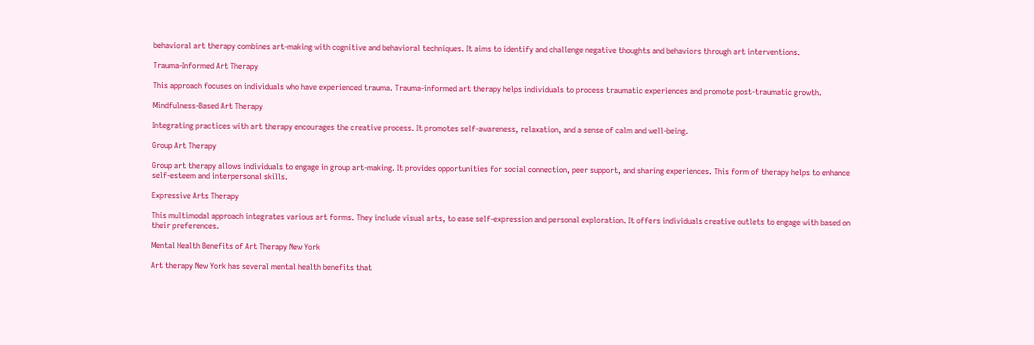behavioral art therapy combines art-making with cognitive and behavioral techniques. It aims to identify and challenge negative thoughts and behaviors through art interventions.

Trauma-Informed Art Therapy

This approach focuses on individuals who have experienced trauma. Trauma-informed art therapy helps individuals to process traumatic experiences and promote post-traumatic growth.

Mindfulness-Based Art Therapy

Integrating practices with art therapy encourages the creative process. It promotes self-awareness, relaxation, and a sense of calm and well-being.

Group Art Therapy

Group art therapy allows individuals to engage in group art-making. It provides opportunities for social connection, peer support, and sharing experiences. This form of therapy helps to enhance self-esteem and interpersonal skills.

Expressive Arts Therapy

This multimodal approach integrates various art forms. They include visual arts, to ease self-expression and personal exploration. It offers individuals creative outlets to engage with based on their preferences.

Mental Health Benefits of Art Therapy New York

Art therapy New York has several mental health benefits that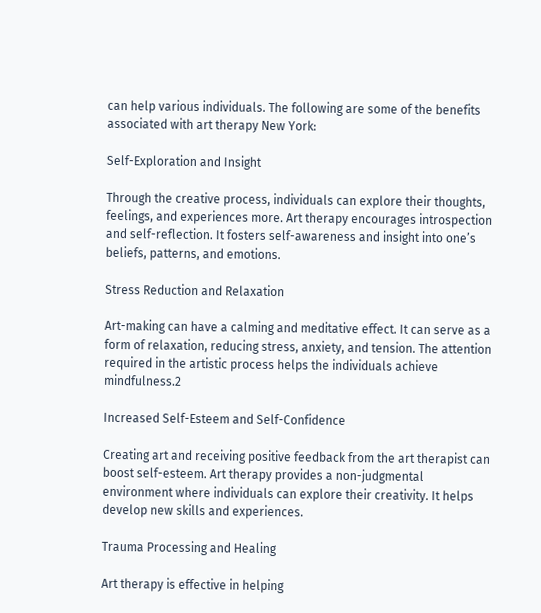can help various individuals. The following are some of the benefits associated with art therapy New York:

Self-Exploration and Insight

Through the creative process, individuals can explore their thoughts, feelings, and experiences more. Art therapy encourages introspection and self-reflection. It fosters self-awareness and insight into one’s beliefs, patterns, and emotions.

Stress Reduction and Relaxation

Art-making can have a calming and meditative effect. It can serve as a form of relaxation, reducing stress, anxiety, and tension. The attention required in the artistic process helps the individuals achieve mindfulness.2

Increased Self-Esteem and Self-Confidence

Creating art and receiving positive feedback from the art therapist can boost self-esteem. Art therapy provides a non-judgmental environment where individuals can explore their creativity. It helps develop new skills and experiences.

Trauma Processing and Healing

Art therapy is effective in helping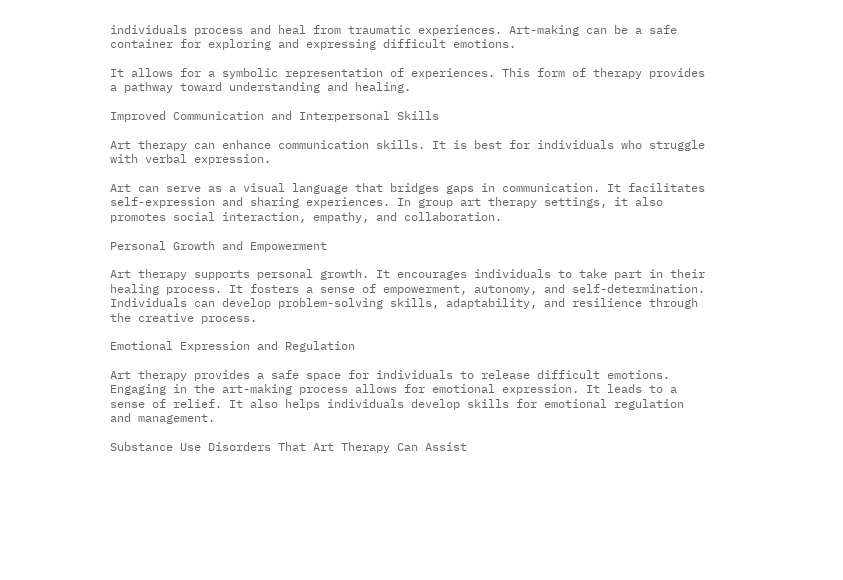individuals process and heal from traumatic experiences. Art-making can be a safe container for exploring and expressing difficult emotions.

It allows for a symbolic representation of experiences. This form of therapy provides a pathway toward understanding and healing.

Improved Communication and Interpersonal Skills

Art therapy can enhance communication skills. It is best for individuals who struggle with verbal expression.

Art can serve as a visual language that bridges gaps in communication. It facilitates self-expression and sharing experiences. In group art therapy settings, it also promotes social interaction, empathy, and collaboration.

Personal Growth and Empowerment

Art therapy supports personal growth. It encourages individuals to take part in their healing process. It fosters a sense of empowerment, autonomy, and self-determination. Individuals can develop problem-solving skills, adaptability, and resilience through the creative process.

Emotional Expression and Regulation

Art therapy provides a safe space for individuals to release difficult emotions. Engaging in the art-making process allows for emotional expression. It leads to a sense of relief. It also helps individuals develop skills for emotional regulation and management.

Substance Use Disorders That Art Therapy Can Assist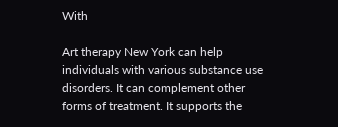With

Art therapy New York can help individuals with various substance use disorders. It can complement other forms of treatment. It supports the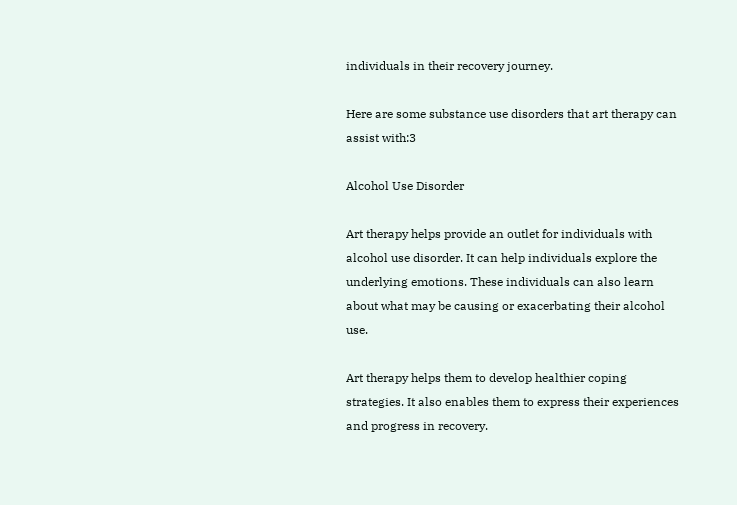individuals in their recovery journey.

Here are some substance use disorders that art therapy can assist with:3

Alcohol Use Disorder

Art therapy helps provide an outlet for individuals with alcohol use disorder. It can help individuals explore the underlying emotions. These individuals can also learn about what may be causing or exacerbating their alcohol use.

Art therapy helps them to develop healthier coping strategies. It also enables them to express their experiences and progress in recovery.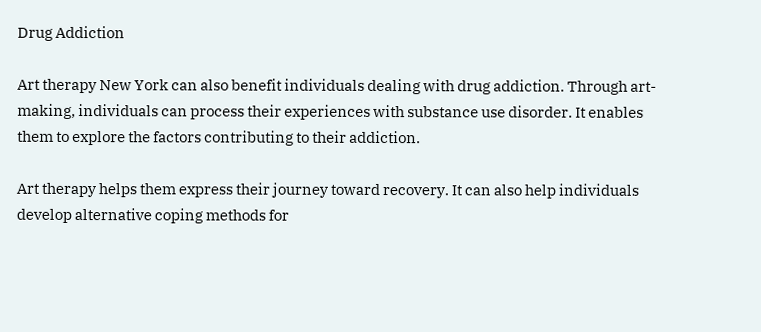Drug Addiction

Art therapy New York can also benefit individuals dealing with drug addiction. Through art-making, individuals can process their experiences with substance use disorder. It enables them to explore the factors contributing to their addiction.

Art therapy helps them express their journey toward recovery. It can also help individuals develop alternative coping methods for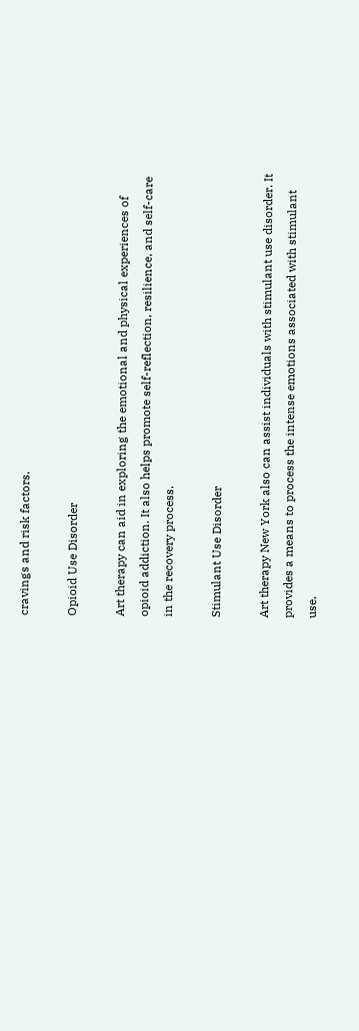cravings and risk factors.

Opioid Use Disorder

Art therapy can aid in exploring the emotional and physical experiences of opioid addiction. It also helps promote self-reflection, resilience, and self-care in the recovery process.

Stimulant Use Disorder

Art therapy New York also can assist individuals with stimulant use disorder. It provides a means to process the intense emotions associated with stimulant use.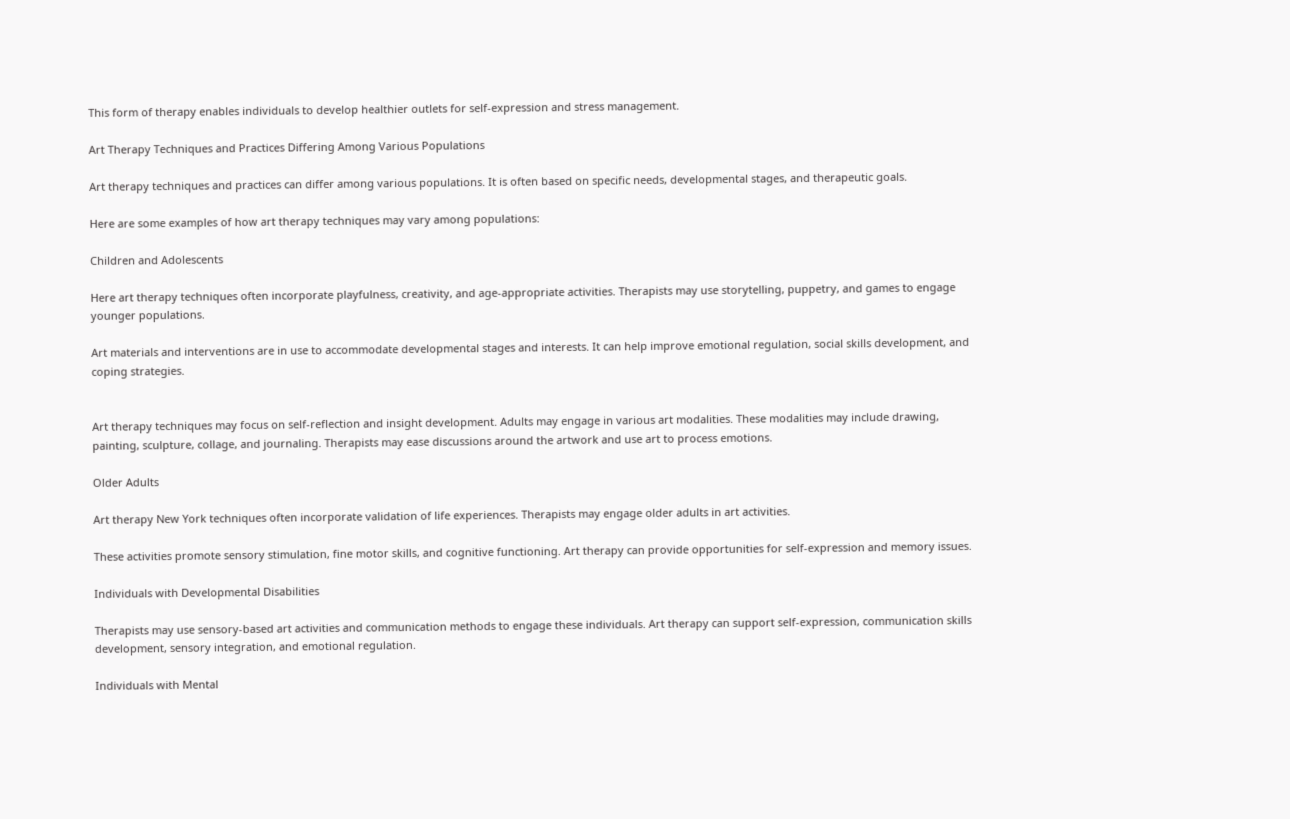This form of therapy enables individuals to develop healthier outlets for self-expression and stress management.

Art Therapy Techniques and Practices Differing Among Various Populations

Art therapy techniques and practices can differ among various populations. It is often based on specific needs, developmental stages, and therapeutic goals.

Here are some examples of how art therapy techniques may vary among populations:

Children and Adolescents

Here art therapy techniques often incorporate playfulness, creativity, and age-appropriate activities. Therapists may use storytelling, puppetry, and games to engage younger populations.

Art materials and interventions are in use to accommodate developmental stages and interests. It can help improve emotional regulation, social skills development, and coping strategies.


Art therapy techniques may focus on self-reflection and insight development. Adults may engage in various art modalities. These modalities may include drawing, painting, sculpture, collage, and journaling. Therapists may ease discussions around the artwork and use art to process emotions.

Older Adults

Art therapy New York techniques often incorporate validation of life experiences. Therapists may engage older adults in art activities.

These activities promote sensory stimulation, fine motor skills, and cognitive functioning. Art therapy can provide opportunities for self-expression and memory issues.

Individuals with Developmental Disabilities

Therapists may use sensory-based art activities and communication methods to engage these individuals. Art therapy can support self-expression, communication skills development, sensory integration, and emotional regulation.

Individuals with Mental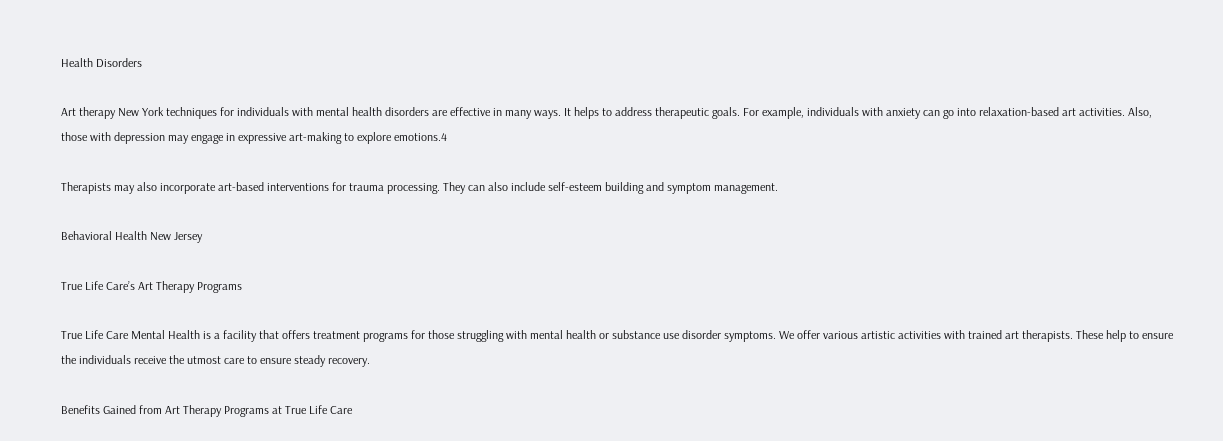Health Disorders

Art therapy New York techniques for individuals with mental health disorders are effective in many ways. It helps to address therapeutic goals. For example, individuals with anxiety can go into relaxation-based art activities. Also, those with depression may engage in expressive art-making to explore emotions.4

Therapists may also incorporate art-based interventions for trauma processing. They can also include self-esteem building and symptom management.

Behavioral Health New Jersey

True Life Care’s Art Therapy Programs

True Life Care Mental Health is a facility that offers treatment programs for those struggling with mental health or substance use disorder symptoms. We offer various artistic activities with trained art therapists. These help to ensure the individuals receive the utmost care to ensure steady recovery.

Benefits Gained from Art Therapy Programs at True Life Care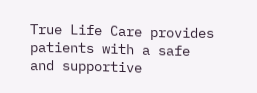True Life Care provides patients with a safe and supportive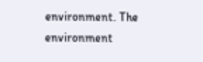environment. The environment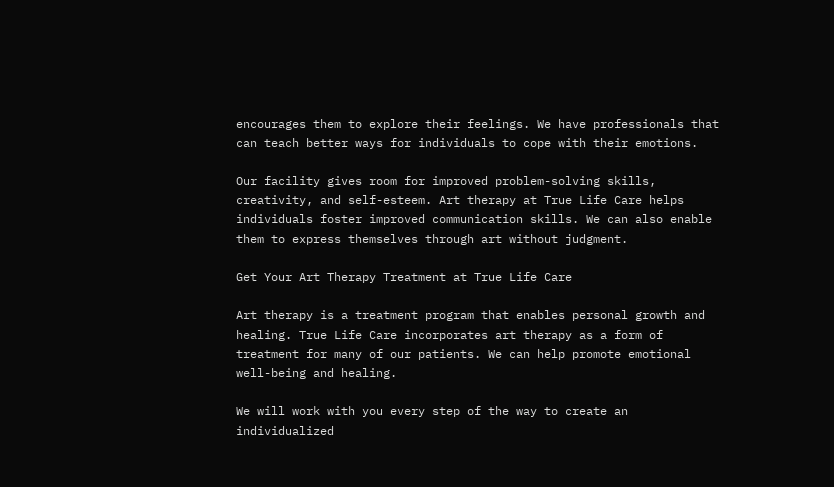encourages them to explore their feelings. We have professionals that can teach better ways for individuals to cope with their emotions.

Our facility gives room for improved problem-solving skills, creativity, and self-esteem. Art therapy at True Life Care helps individuals foster improved communication skills. We can also enable them to express themselves through art without judgment.

Get Your Art Therapy Treatment at True Life Care

Art therapy is a treatment program that enables personal growth and healing. True Life Care incorporates art therapy as a form of treatment for many of our patients. We can help promote emotional well-being and healing.

We will work with you every step of the way to create an individualized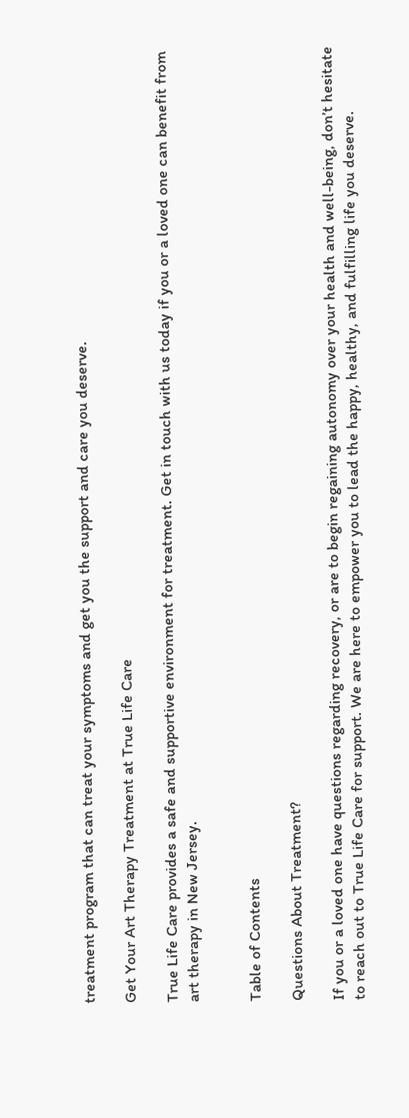treatment program that can treat your symptoms and get you the support and care you deserve.

Get Your Art Therapy Treatment at True Life Care

True Life Care provides a safe and supportive environment for treatment. Get in touch with us today if you or a loved one can benefit from art therapy in New Jersey.


Table of Contents

Questions About Treatment?

If you or a loved one have questions regarding recovery, or are to begin regaining autonomy over your health and well-being, don’t hesitate to reach out to True Life Care for support. We are here to empower you to lead the happy, healthy, and fulfilling life you deserve.